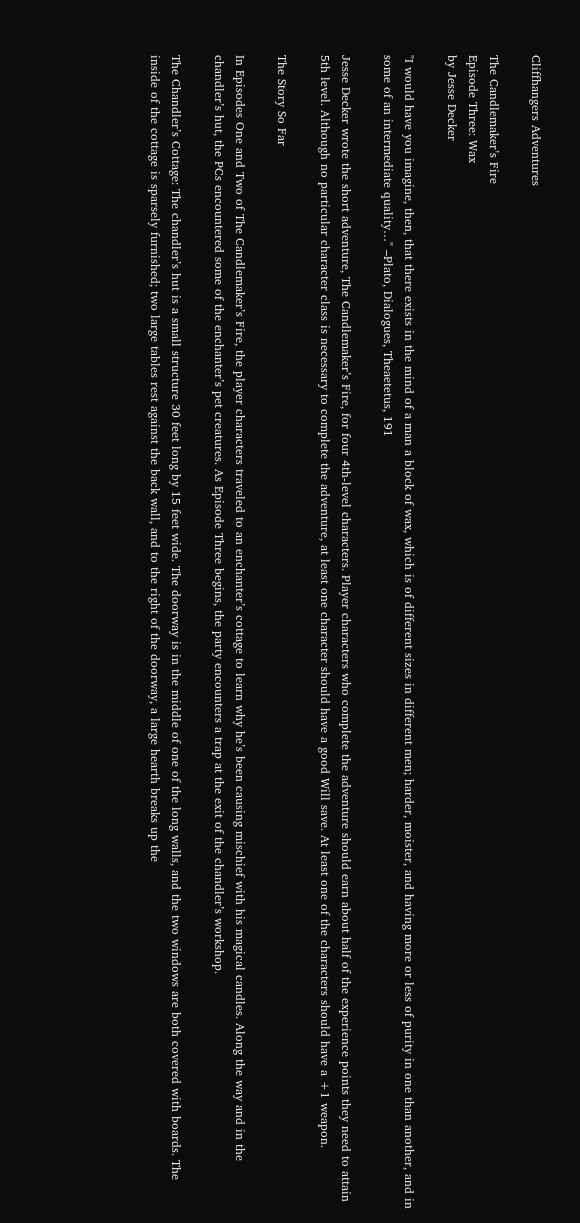Cliffhangers Adventures

The Candlemaker’s Fire
Episode Three: Wax
by Jesse Decker

"I would have you imagine, then, that there exists in the mind of a man a block of wax, which is of different sizes in different men; harder, moister, and having more or less of purity in one than another, and in some of an intermediate quality…" –Plato, Dialogues, Theaetetus, 191

Jesse Decker wrote the short adventure, The Candlemaker’s Fire, for four 4th-level characters. Player characters who complete the adventure should earn about half of the experience points they need to attain 5th level. Although no particular character class is necessary to complete the adventure, at least one character should have a good Will save. At least one of the characters should have a +1 weapon.

The Story So Far

In Episodes One and Two of The Candlemaker’s Fire, the player characters traveled to an enchanter’s cottage to learn why he’s been causing mischief with his magical candles. Along the way and in the chandler’s hut, the PCs encountered some of the enchanter’s pet creatures. As Episode Three begins, the party encounters a trap at the exit of the chandler’s workshop.

The Chandler’s Cottage: The chandler’s hut is a small structure 30 feet long by 15 feet wide. The doorway is in the middle of one of the long walls, and the two windows are both covered with boards. The inside of the cottage is sparsely furnished; two large tables rest against the back wall, and to the right of the doorway, a large hearth breaks up the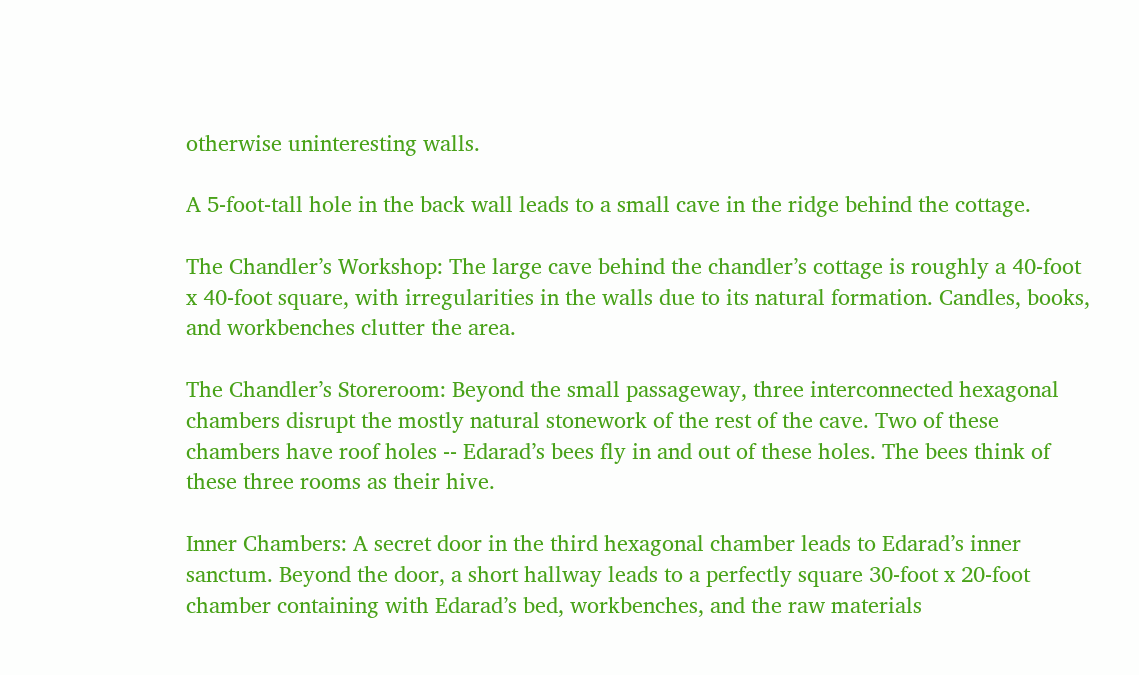otherwise uninteresting walls.

A 5-foot-tall hole in the back wall leads to a small cave in the ridge behind the cottage.

The Chandler’s Workshop: The large cave behind the chandler’s cottage is roughly a 40-foot x 40-foot square, with irregularities in the walls due to its natural formation. Candles, books, and workbenches clutter the area.

The Chandler’s Storeroom: Beyond the small passageway, three interconnected hexagonal chambers disrupt the mostly natural stonework of the rest of the cave. Two of these chambers have roof holes -- Edarad’s bees fly in and out of these holes. The bees think of these three rooms as their hive.

Inner Chambers: A secret door in the third hexagonal chamber leads to Edarad’s inner sanctum. Beyond the door, a short hallway leads to a perfectly square 30-foot x 20-foot chamber containing with Edarad’s bed, workbenches, and the raw materials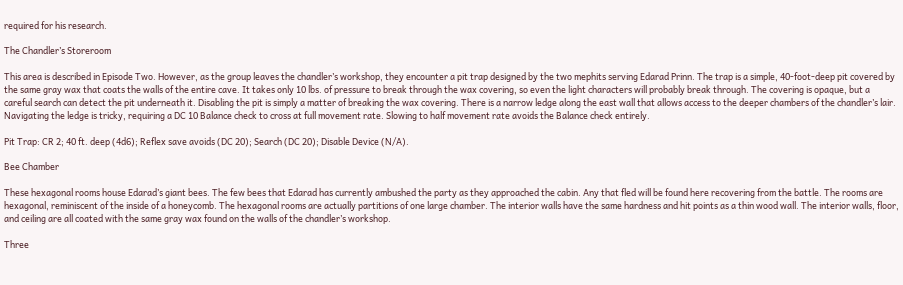required for his research.

The Chandler’s Storeroom

This area is described in Episode Two. However, as the group leaves the chandler’s workshop, they encounter a pit trap designed by the two mephits serving Edarad Prinn. The trap is a simple, 40-foot-deep pit covered by the same gray wax that coats the walls of the entire cave. It takes only 10 lbs. of pressure to break through the wax covering, so even the light characters will probably break through. The covering is opaque, but a careful search can detect the pit underneath it. Disabling the pit is simply a matter of breaking the wax covering. There is a narrow ledge along the east wall that allows access to the deeper chambers of the chandler’s lair. Navigating the ledge is tricky, requiring a DC 10 Balance check to cross at full movement rate. Slowing to half movement rate avoids the Balance check entirely.

Pit Trap: CR 2; 40 ft. deep (4d6); Reflex save avoids (DC 20); Search (DC 20); Disable Device (N/A).

Bee Chamber

These hexagonal rooms house Edarad’s giant bees. The few bees that Edarad has currently ambushed the party as they approached the cabin. Any that fled will be found here recovering from the battle. The rooms are hexagonal, reminiscent of the inside of a honeycomb. The hexagonal rooms are actually partitions of one large chamber. The interior walls have the same hardness and hit points as a thin wood wall. The interior walls, floor, and ceiling are all coated with the same gray wax found on the walls of the chandler’s workshop.

Three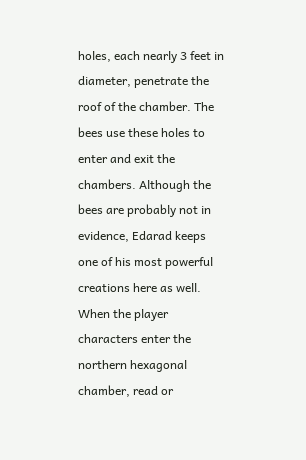holes, each nearly 3 feet in diameter, penetrate the roof of the chamber. The bees use these holes to enter and exit the chambers. Although the bees are probably not in evidence, Edarad keeps one of his most powerful creations here as well. When the player characters enter the northern hexagonal chamber, read or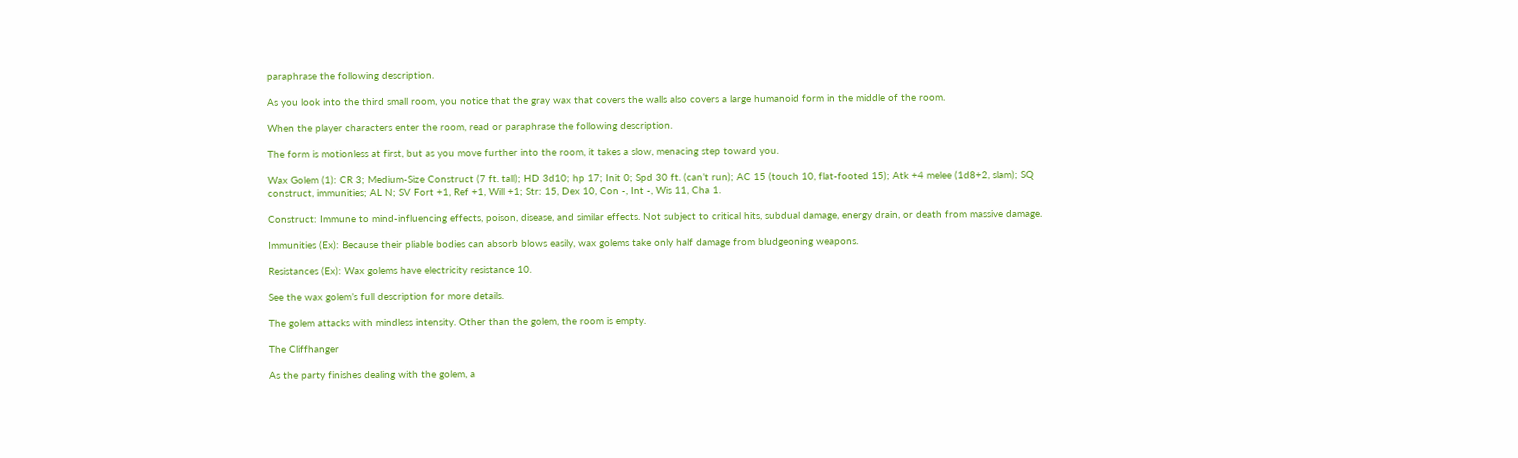paraphrase the following description.

As you look into the third small room, you notice that the gray wax that covers the walls also covers a large humanoid form in the middle of the room.

When the player characters enter the room, read or paraphrase the following description.

The form is motionless at first, but as you move further into the room, it takes a slow, menacing step toward you.

Wax Golem (1): CR 3; Medium-Size Construct (7 ft. tall); HD 3d10; hp 17; Init 0; Spd 30 ft. (can’t run); AC 15 (touch 10, flat-footed 15); Atk +4 melee (1d8+2, slam); SQ construct, immunities; AL N; SV Fort +1, Ref +1, Will +1; Str: 15, Dex 10, Con -, Int -, Wis 11, Cha 1.

Construct: Immune to mind-influencing effects, poison, disease, and similar effects. Not subject to critical hits, subdual damage, energy drain, or death from massive damage.

Immunities (Ex): Because their pliable bodies can absorb blows easily, wax golems take only half damage from bludgeoning weapons.

Resistances (Ex): Wax golems have electricity resistance 10.

See the wax golem’s full description for more details.

The golem attacks with mindless intensity. Other than the golem, the room is empty.

The Cliffhanger

As the party finishes dealing with the golem, a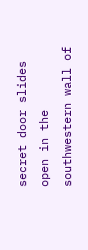secret door slides open in the southwestern wall of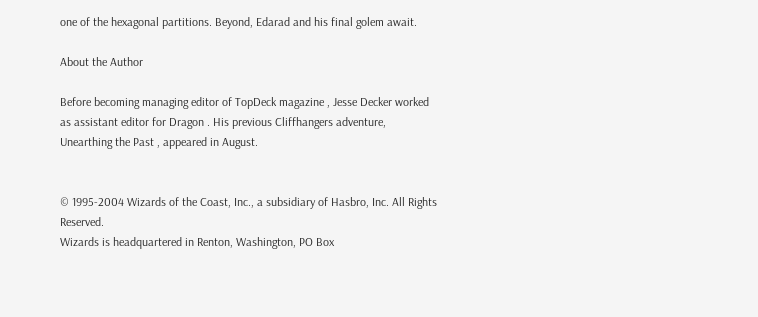one of the hexagonal partitions. Beyond, Edarad and his final golem await.

About the Author

Before becoming managing editor of TopDeck magazine , Jesse Decker worked as assistant editor for Dragon . His previous Cliffhangers adventure, Unearthing the Past , appeared in August.


© 1995-2004 Wizards of the Coast, Inc., a subsidiary of Hasbro, Inc. All Rights Reserved.
Wizards is headquartered in Renton, Washington, PO Box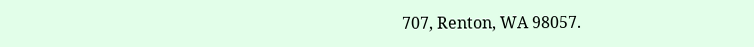707, Renton, WA 98057.